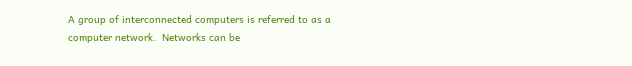A group of interconnected computers is referred to as a computer network.  Networks can be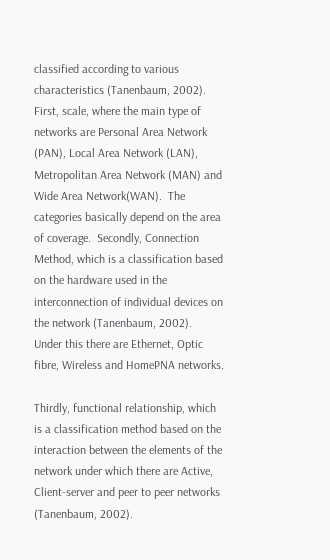classified according to various characteristics (Tanenbaum, 2002).  First, scale, where the main type of networks are Personal Area Network (PAN), Local Area Network (LAN), Metropolitan Area Network (MAN) and Wide Area Network(WAN).  The categories basically depend on the area of coverage.  Secondly, Connection Method, which is a classification based on the hardware used in the interconnection of individual devices on the network (Tanenbaum, 2002).  Under this there are Ethernet, Optic fibre, Wireless and HomePNA networks.

Thirdly, functional relationship, which is a classification method based on the interaction between the elements of the network under which there are Active, Client-server and peer to peer networks (Tanenbaum, 2002).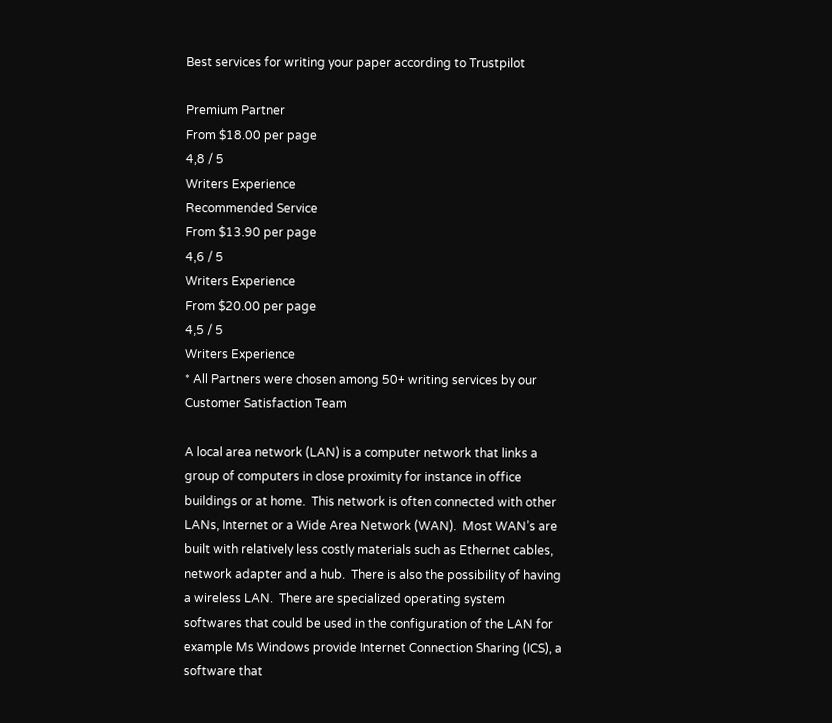Best services for writing your paper according to Trustpilot

Premium Partner
From $18.00 per page
4,8 / 5
Writers Experience
Recommended Service
From $13.90 per page
4,6 / 5
Writers Experience
From $20.00 per page
4,5 / 5
Writers Experience
* All Partners were chosen among 50+ writing services by our Customer Satisfaction Team

A local area network (LAN) is a computer network that links a group of computers in close proximity for instance in office buildings or at home.  This network is often connected with other LANs, Internet or a Wide Area Network (WAN).  Most WAN’s are built with relatively less costly materials such as Ethernet cables, network adapter and a hub.  There is also the possibility of having a wireless LAN.  There are specialized operating system softwares that could be used in the configuration of the LAN for example Ms Windows provide Internet Connection Sharing (ICS), a software that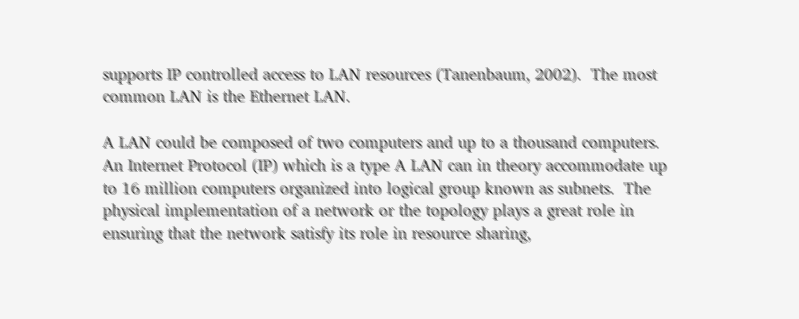supports IP controlled access to LAN resources (Tanenbaum, 2002).  The most common LAN is the Ethernet LAN.

A LAN could be composed of two computers and up to a thousand computers.  An Internet Protocol (IP) which is a type A LAN can in theory accommodate up to 16 million computers organized into logical group known as subnets.  The physical implementation of a network or the topology plays a great role in ensuring that the network satisfy its role in resource sharing,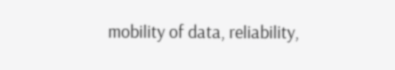mobility of data, reliability,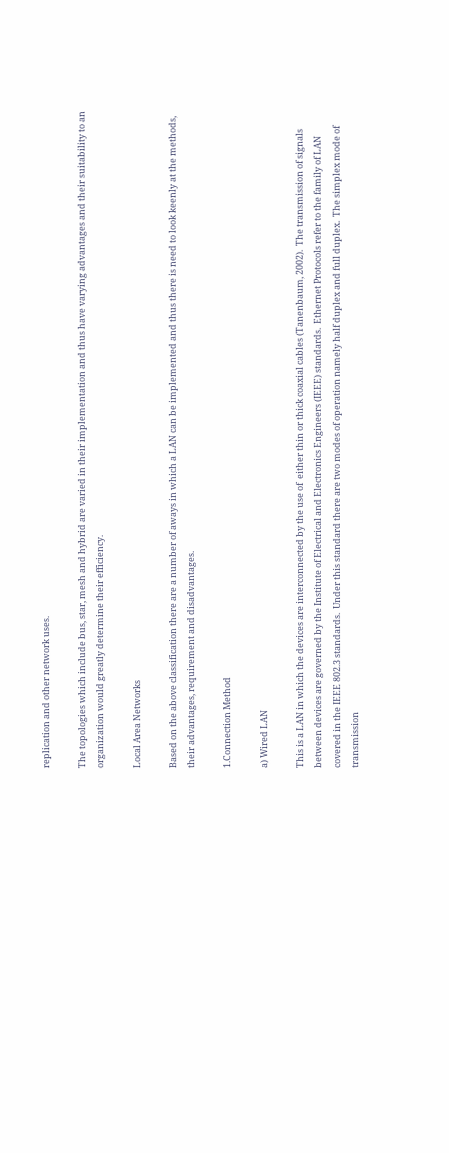replication and other network uses.

The topologies which include bus, star, mesh and hybrid are varied in their implementation and thus have varying advantages and their suitability to an organization would greatly determine their efficiency.

Local Area Networks

Based on the above classification there are a number of aways in which a LAN can be implemented and thus there is need to look keenly at the methods, their advantages, requirement and disadvantages.

1.Connection Method

a) Wired LAN

This is a LAN in which the devices are interconnected by the use of  either thin or thick coaxial cables (Tanenbaum, 2002).  The transmission of signals between devices are governed by the Institute of Electrical and Electronics Engineers (IEEE) standards.  Ethernet Protocols refer to the family of LAN covered in the IEEE 802.3 standards.  Under this standard there are two modes of operation namely half duplex and full duplex.  The simplex mode of transmission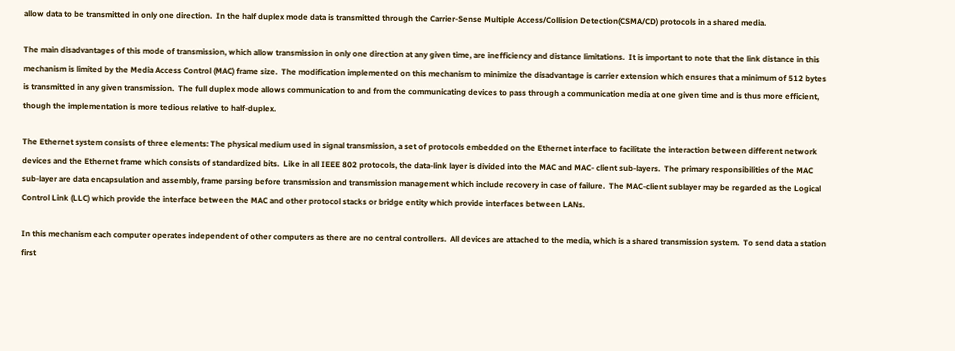allow data to be transmitted in only one direction.  In the half duplex mode data is transmitted through the Carrier-Sense Multiple Access/Collision Detection(CSMA/CD) protocols in a shared media.

The main disadvantages of this mode of transmission, which allow transmission in only one direction at any given time, are inefficiency and distance limitations.  It is important to note that the link distance in this mechanism is limited by the Media Access Control (MAC) frame size.  The modification implemented on this mechanism to minimize the disadvantage is carrier extension which ensures that a minimum of 512 bytes is transmitted in any given transmission.  The full duplex mode allows communication to and from the communicating devices to pass through a communication media at one given time and is thus more efficient, though the implementation is more tedious relative to half-duplex.

The Ethernet system consists of three elements: The physical medium used in signal transmission, a set of protocols embedded on the Ethernet interface to facilitate the interaction between different network devices and the Ethernet frame which consists of standardized bits.  Like in all IEEE 802 protocols, the data-link layer is divided into the MAC and MAC- client sub-layers.  The primary responsibilities of the MAC sub-layer are data encapsulation and assembly, frame parsing before transmission and transmission management which include recovery in case of failure.  The MAC-client sublayer may be regarded as the Logical Control Link (LLC) which provide the interface between the MAC and other protocol stacks or bridge entity which provide interfaces between LANs.

In this mechanism each computer operates independent of other computers as there are no central controllers.  All devices are attached to the media, which is a shared transmission system.  To send data a station first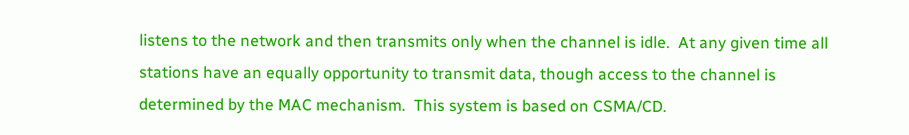listens to the network and then transmits only when the channel is idle.  At any given time all stations have an equally opportunity to transmit data, though access to the channel is determined by the MAC mechanism.  This system is based on CSMA/CD.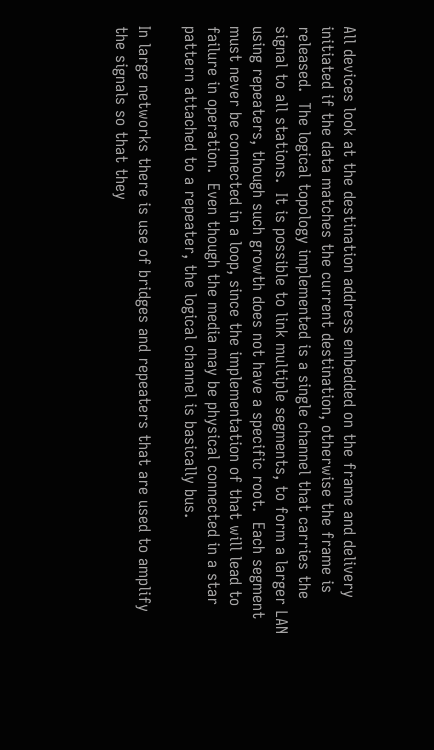All devices look at the destination address embedded on the frame and delivery initiated if the data matches the current destination, otherwise the frame is released.  The logical topology implemented is a single channel that carries the signal to all stations.  It is possible to link multiple segments, to form a larger LAN using repeaters, though such growth does not have a specific root.  Each segment must never be connected in a loop, since the implementation of that will lead to failure in operation.  Even though the media may be physical connected in a star pattern attached to a repeater, the logical channel is basically bus.

In large networks there is use of bridges and repeaters that are used to amplify the signals so that they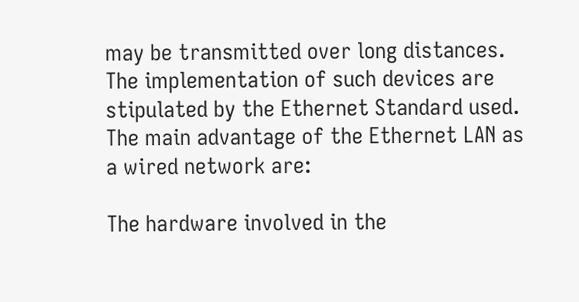may be transmitted over long distances.  The implementation of such devices are stipulated by the Ethernet Standard used.  The main advantage of the Ethernet LAN as a wired network are:

The hardware involved in the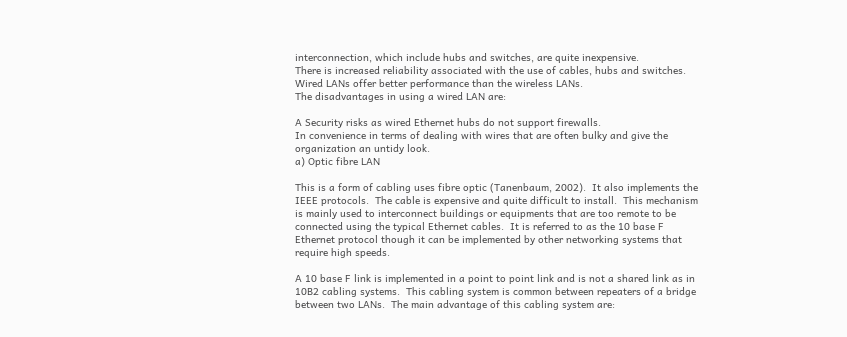interconnection, which include hubs and switches, are quite inexpensive.
There is increased reliability associated with the use of cables, hubs and switches.
Wired LANs offer better performance than the wireless LANs.
The disadvantages in using a wired LAN are:

A Security risks as wired Ethernet hubs do not support firewalls.
In convenience in terms of dealing with wires that are often bulky and give the organization an untidy look.
a) Optic fibre LAN

This is a form of cabling uses fibre optic (Tanenbaum, 2002).  It also implements the IEEE protocols.  The cable is expensive and quite difficult to install.  This mechanism is mainly used to interconnect buildings or equipments that are too remote to be connected using the typical Ethernet cables.  It is referred to as the 10 base F Ethernet protocol though it can be implemented by other networking systems that require high speeds.

A 10 base F link is implemented in a point to point link and is not a shared link as in 10B2 cabling systems.  This cabling system is common between repeaters of a bridge between two LANs.  The main advantage of this cabling system are: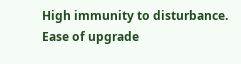High immunity to disturbance.
Ease of upgrade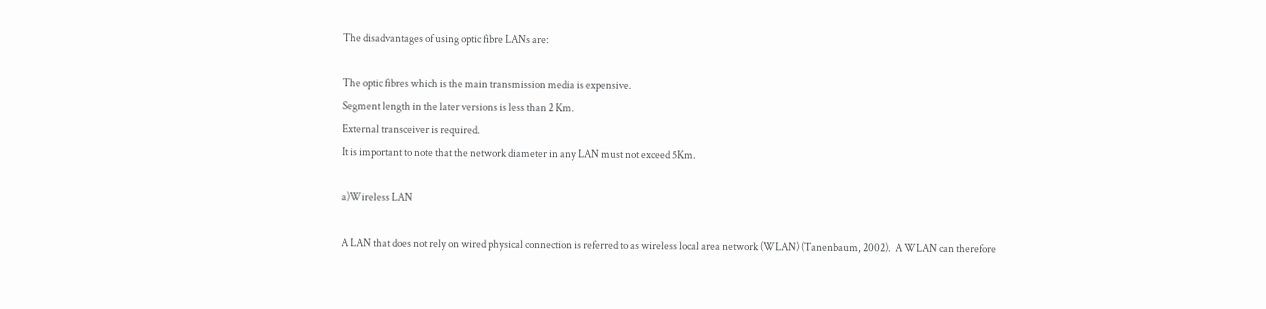The disadvantages of using optic fibre LANs are:

The optic fibres which is the main transmission media is expensive.
Segment length in the later versions is less than 2 Km.
External transceiver is required.
It is important to note that the network diameter in any LAN must not exceed 5Km.

a)Wireless LAN

A LAN that does not rely on wired physical connection is referred to as wireless local area network (WLAN) (Tanenbaum, 2002).  A WLAN can therefore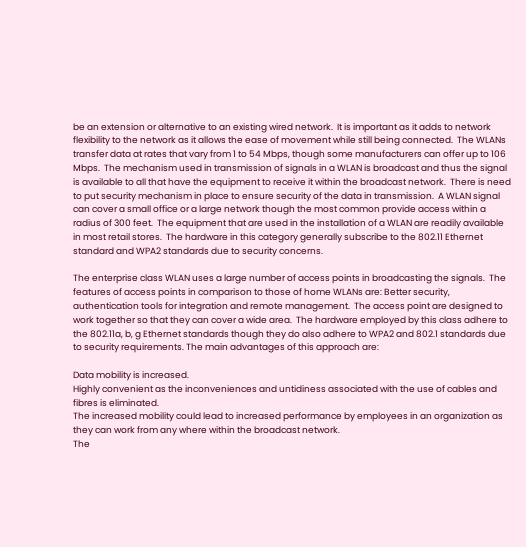be an extension or alternative to an existing wired network.  It is important as it adds to network flexibility to the network as it allows the ease of movement while still being connected.  The WLANs transfer data at rates that vary from 1 to 54 Mbps, though some manufacturers can offer up to 106 Mbps.  The mechanism used in transmission of signals in a WLAN is broadcast and thus the signal is available to all that have the equipment to receive it within the broadcast network.  There is need to put security mechanism in place to ensure security of the data in transmission.  A WLAN signal can cover a small office or a large network though the most common provide access within a radius of 300 feet.  The equipment that are used in the installation of a WLAN are readily available in most retail stores.  The hardware in this category generally subscribe to the 802.11 Ethernet standard and WPA2 standards due to security concerns.

The enterprise class WLAN uses a large number of access points in broadcasting the signals.  The features of access points in comparison to those of home WLANs are: Better security, authentication tools for integration and remote management.  The access point are designed to work together so that they can cover a wide area.  The hardware employed by this class adhere to the 802.11a, b, g Ethernet standards though they do also adhere to WPA2 and 802.1 standards due to security requirements. The main advantages of this approach are:

Data mobility is increased.
Highly convenient as the inconveniences and untidiness associated with the use of cables and fibres is eliminated.
The increased mobility could lead to increased performance by employees in an organization as they can work from any where within the broadcast network.
The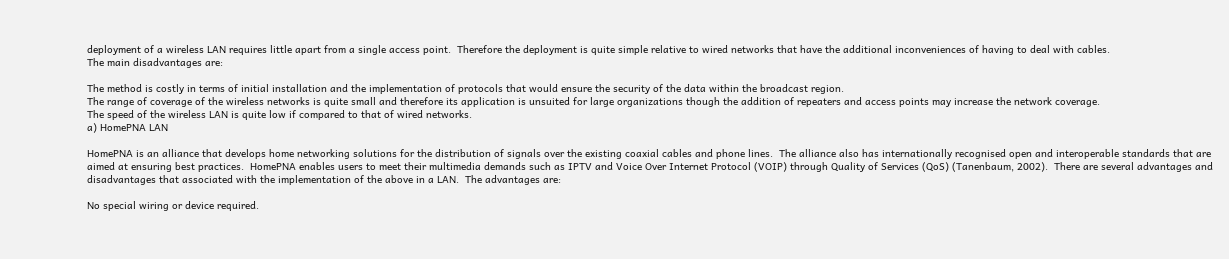deployment of a wireless LAN requires little apart from a single access point.  Therefore the deployment is quite simple relative to wired networks that have the additional inconveniences of having to deal with cables.
The main disadvantages are:

The method is costly in terms of initial installation and the implementation of protocols that would ensure the security of the data within the broadcast region.
The range of coverage of the wireless networks is quite small and therefore its application is unsuited for large organizations though the addition of repeaters and access points may increase the network coverage.
The speed of the wireless LAN is quite low if compared to that of wired networks.
a) HomePNA LAN

HomePNA is an alliance that develops home networking solutions for the distribution of signals over the existing coaxial cables and phone lines.  The alliance also has internationally recognised open and interoperable standards that are aimed at ensuring best practices.  HomePNA enables users to meet their multimedia demands such as IPTV and Voice Over Internet Protocol (VOIP) through Quality of Services (QoS) (Tanenbaum, 2002).  There are several advantages and disadvantages that associated with the implementation of the above in a LAN.  The advantages are:

No special wiring or device required.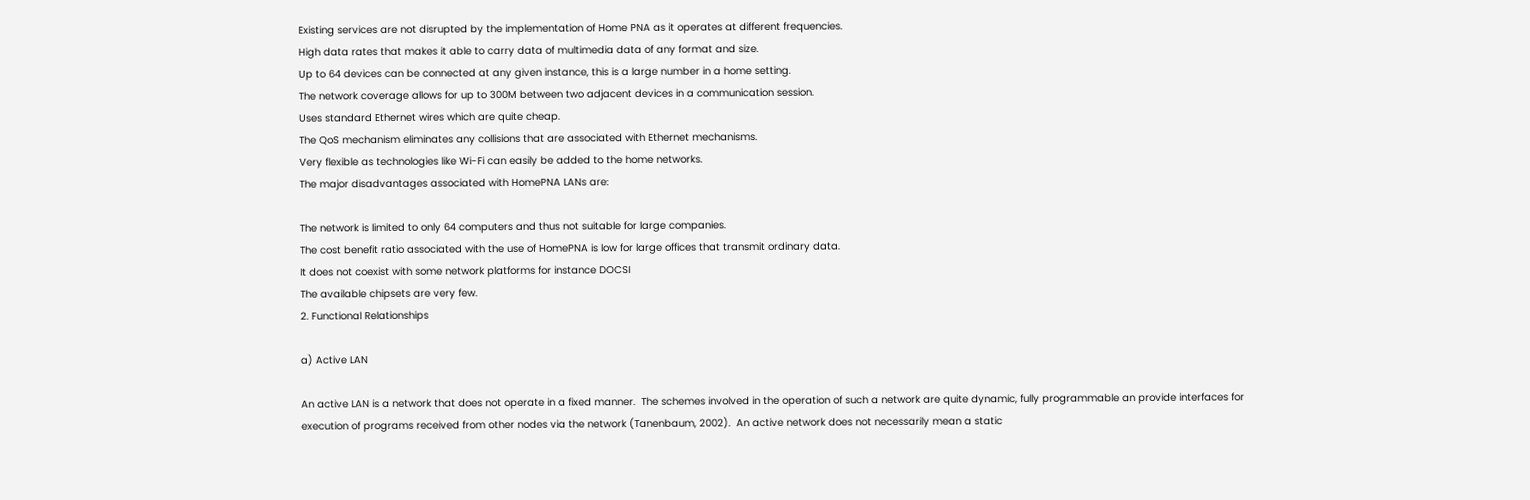Existing services are not disrupted by the implementation of Home PNA as it operates at different frequencies.
High data rates that makes it able to carry data of multimedia data of any format and size.
Up to 64 devices can be connected at any given instance, this is a large number in a home setting.
The network coverage allows for up to 300M between two adjacent devices in a communication session.
Uses standard Ethernet wires which are quite cheap.
The QoS mechanism eliminates any collisions that are associated with Ethernet mechanisms.
Very flexible as technologies like Wi-Fi can easily be added to the home networks.
The major disadvantages associated with HomePNA LANs are:

The network is limited to only 64 computers and thus not suitable for large companies.
The cost benefit ratio associated with the use of HomePNA is low for large offices that transmit ordinary data.
It does not coexist with some network platforms for instance DOCSI
The available chipsets are very few.
2. Functional Relationships

a) Active LAN

An active LAN is a network that does not operate in a fixed manner.  The schemes involved in the operation of such a network are quite dynamic, fully programmable an provide interfaces for execution of programs received from other nodes via the network (Tanenbaum, 2002).  An active network does not necessarily mean a static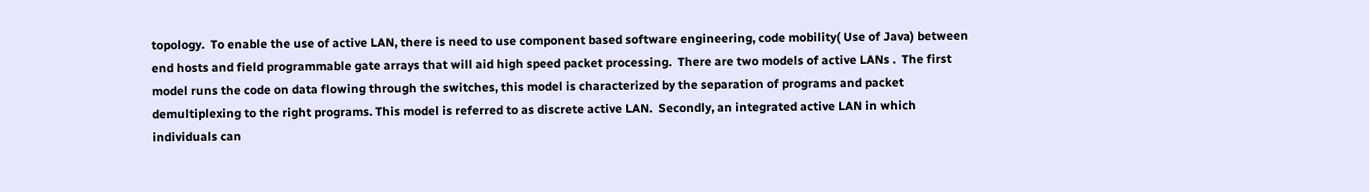topology.  To enable the use of active LAN, there is need to use component based software engineering, code mobility( Use of Java) between end hosts and field programmable gate arrays that will aid high speed packet processing.  There are two models of active LANs .  The first model runs the code on data flowing through the switches, this model is characterized by the separation of programs and packet demultiplexing to the right programs. This model is referred to as discrete active LAN.  Secondly, an integrated active LAN in which individuals can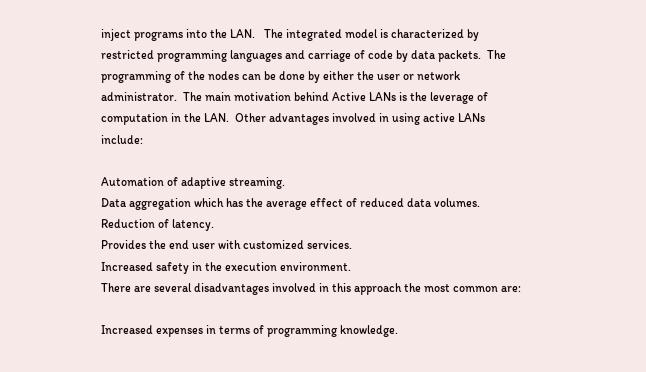inject programs into the LAN.   The integrated model is characterized by restricted programming languages and carriage of code by data packets.  The programming of the nodes can be done by either the user or network administrator.  The main motivation behind Active LANs is the leverage of computation in the LAN.  Other advantages involved in using active LANs include:

Automation of adaptive streaming.
Data aggregation which has the average effect of reduced data volumes.
Reduction of latency.
Provides the end user with customized services.
Increased safety in the execution environment.
There are several disadvantages involved in this approach the most common are:

Increased expenses in terms of programming knowledge.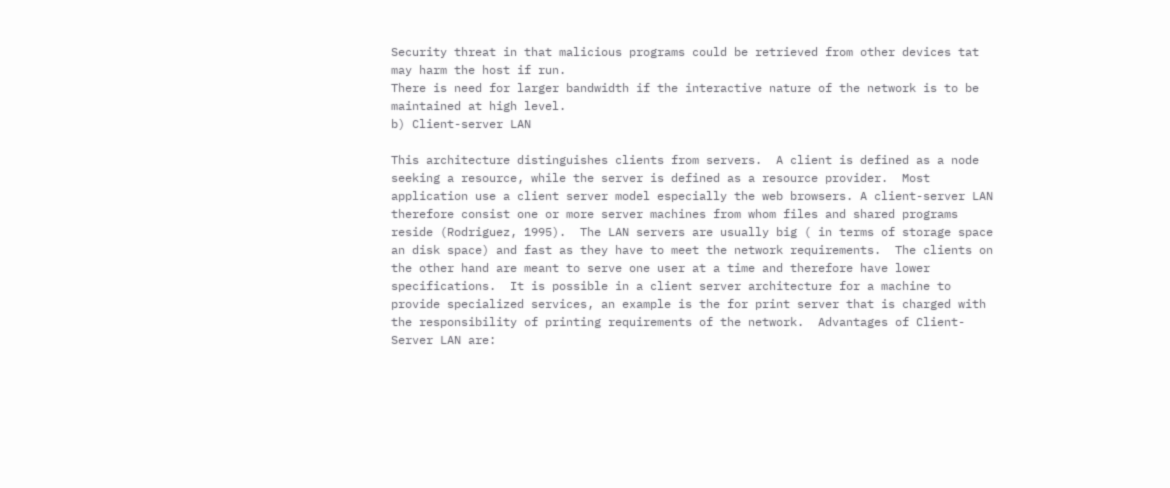Security threat in that malicious programs could be retrieved from other devices tat may harm the host if run.
There is need for larger bandwidth if the interactive nature of the network is to be maintained at high level.
b) Client-server LAN

This architecture distinguishes clients from servers.  A client is defined as a node seeking a resource, while the server is defined as a resource provider.  Most application use a client server model especially the web browsers. A client-server LAN therefore consist one or more server machines from whom files and shared programs reside (Rodriguez, 1995).  The LAN servers are usually big ( in terms of storage space an disk space) and fast as they have to meet the network requirements.  The clients on the other hand are meant to serve one user at a time and therefore have lower specifications.  It is possible in a client server architecture for a machine to provide specialized services, an example is the for print server that is charged with the responsibility of printing requirements of the network.  Advantages of Client-Server LAN are: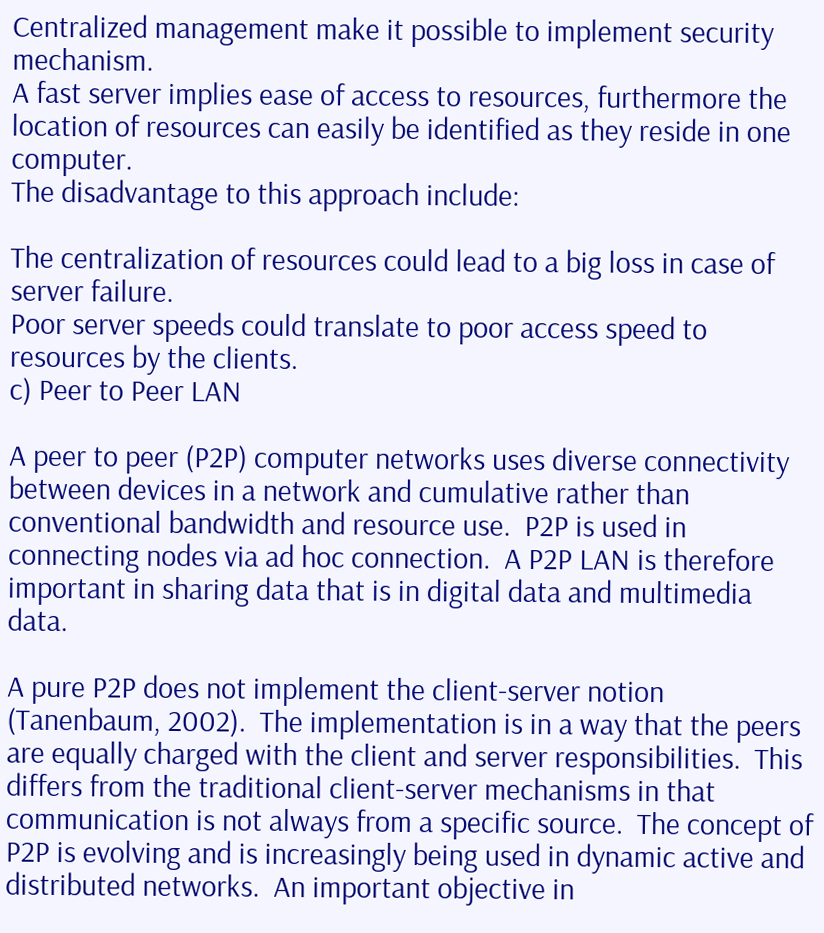Centralized management make it possible to implement security mechanism.
A fast server implies ease of access to resources, furthermore the location of resources can easily be identified as they reside in one computer.
The disadvantage to this approach include:

The centralization of resources could lead to a big loss in case of server failure.
Poor server speeds could translate to poor access speed to resources by the clients.
c) Peer to Peer LAN

A peer to peer (P2P) computer networks uses diverse connectivity between devices in a network and cumulative rather than conventional bandwidth and resource use.  P2P is used in connecting nodes via ad hoc connection.  A P2P LAN is therefore important in sharing data that is in digital data and multimedia data.

A pure P2P does not implement the client-server notion (Tanenbaum, 2002).  The implementation is in a way that the peers are equally charged with the client and server responsibilities.  This differs from the traditional client-server mechanisms in that communication is not always from a specific source.  The concept of P2P is evolving and is increasingly being used in dynamic active and distributed networks.  An important objective in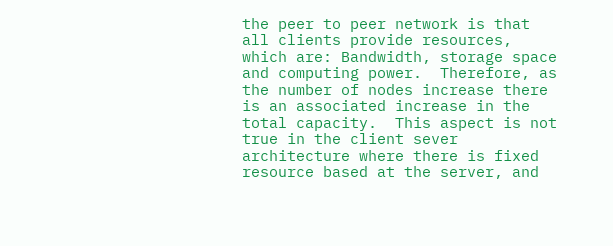the peer to peer network is that all clients provide resources, which are: Bandwidth, storage space and computing power.  Therefore, as the number of nodes increase there is an associated increase in the total capacity.  This aspect is not true in the client sever architecture where there is fixed resource based at the server, and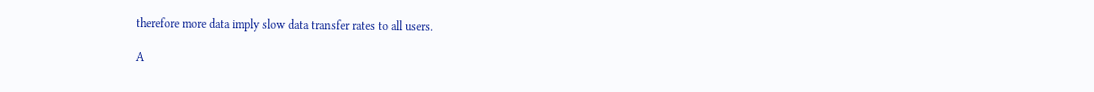therefore more data imply slow data transfer rates to all users.

A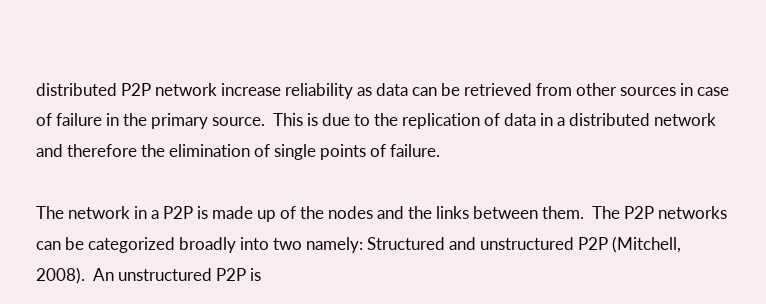distributed P2P network increase reliability as data can be retrieved from other sources in case of failure in the primary source.  This is due to the replication of data in a distributed network and therefore the elimination of single points of failure.

The network in a P2P is made up of the nodes and the links between them.  The P2P networks can be categorized broadly into two namely: Structured and unstructured P2P (Mitchell, 2008).  An unstructured P2P is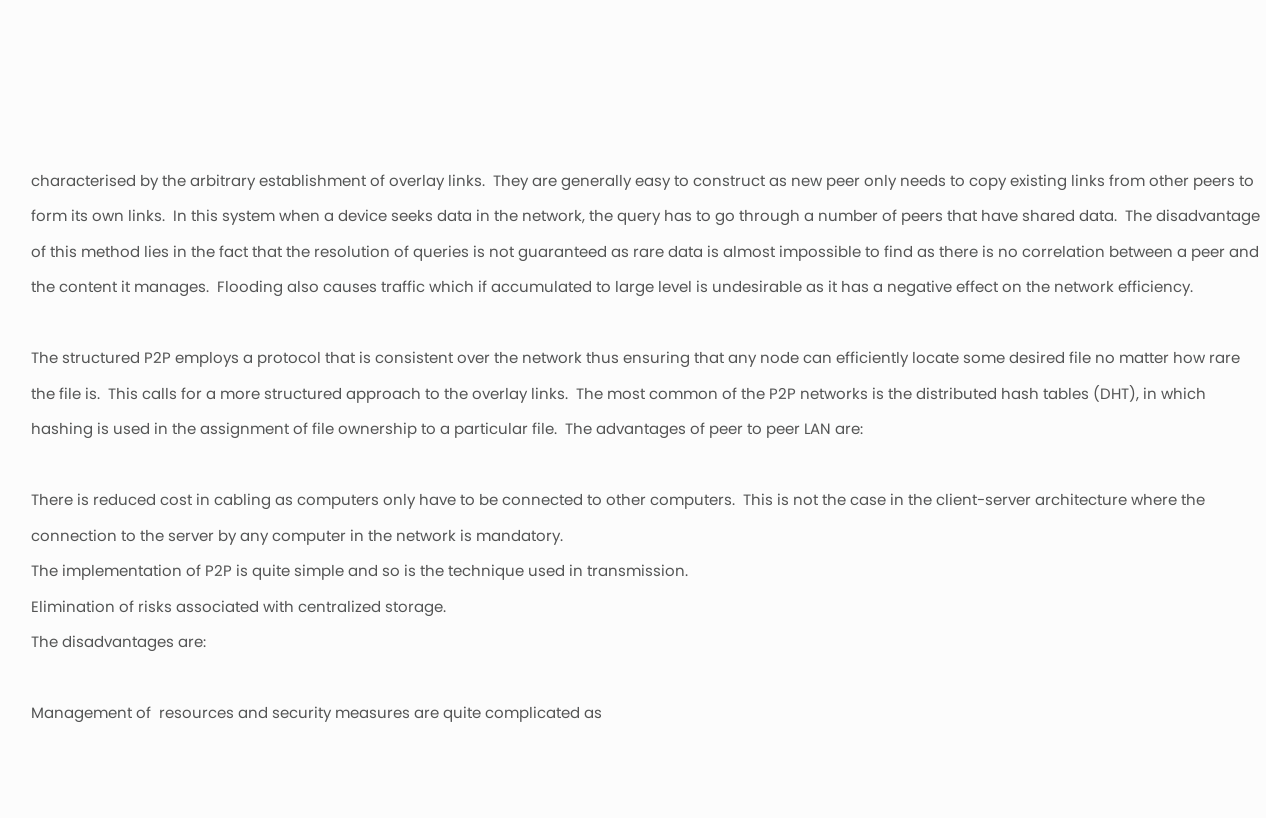characterised by the arbitrary establishment of overlay links.  They are generally easy to construct as new peer only needs to copy existing links from other peers to form its own links.  In this system when a device seeks data in the network, the query has to go through a number of peers that have shared data.  The disadvantage of this method lies in the fact that the resolution of queries is not guaranteed as rare data is almost impossible to find as there is no correlation between a peer and the content it manages.  Flooding also causes traffic which if accumulated to large level is undesirable as it has a negative effect on the network efficiency.

The structured P2P employs a protocol that is consistent over the network thus ensuring that any node can efficiently locate some desired file no matter how rare the file is.  This calls for a more structured approach to the overlay links.  The most common of the P2P networks is the distributed hash tables (DHT), in which hashing is used in the assignment of file ownership to a particular file.  The advantages of peer to peer LAN are:

There is reduced cost in cabling as computers only have to be connected to other computers.  This is not the case in the client-server architecture where the connection to the server by any computer in the network is mandatory.
The implementation of P2P is quite simple and so is the technique used in transmission.
Elimination of risks associated with centralized storage.
The disadvantages are:

Management of  resources and security measures are quite complicated as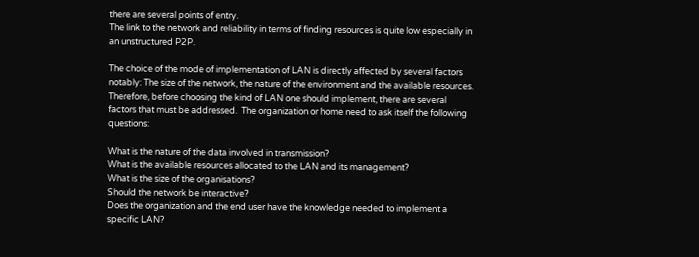there are several points of entry.
The link to the network and reliability in terms of finding resources is quite low especially in an unstructured P2P.

The choice of the mode of implementation of LAN is directly affected by several factors notably: The size of the network, the nature of the environment and the available resources.  Therefore, before choosing the kind of LAN one should implement, there are several factors that must be addressed.  The organization or home need to ask itself the following questions:

What is the nature of the data involved in transmission?
What is the available resources allocated to the LAN and its management?
What is the size of the organisations?
Should the network be interactive?
Does the organization and the end user have the knowledge needed to implement a specific LAN?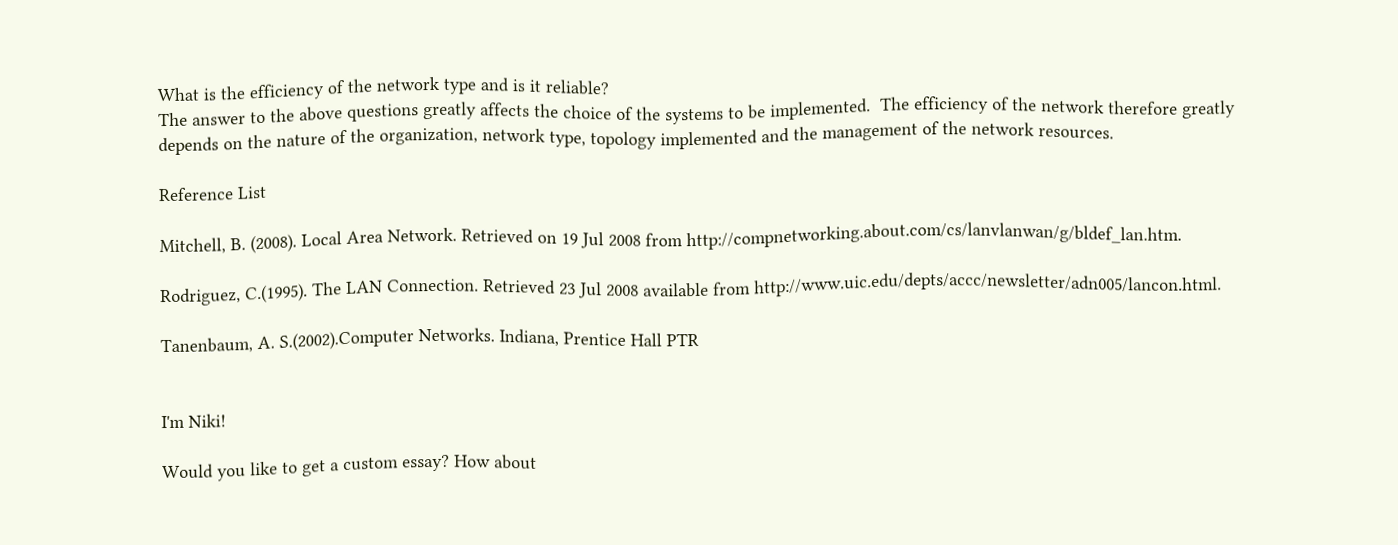What is the efficiency of the network type and is it reliable?
The answer to the above questions greatly affects the choice of the systems to be implemented.  The efficiency of the network therefore greatly depends on the nature of the organization, network type, topology implemented and the management of the network resources.

Reference List

Mitchell, B. (2008). Local Area Network. Retrieved on 19 Jul 2008 from http://compnetworking.about.com/cs/lanvlanwan/g/bldef_lan.htm.

Rodriguez, C.(1995). The LAN Connection. Retrieved 23 Jul 2008 available from http://www.uic.edu/depts/accc/newsletter/adn005/lancon.html.

Tanenbaum, A. S.(2002).Computer Networks. Indiana, Prentice Hall PTR


I'm Niki!

Would you like to get a custom essay? How about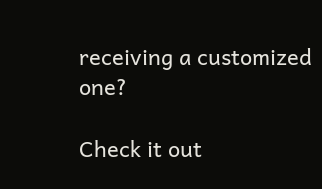receiving a customized one?

Check it out